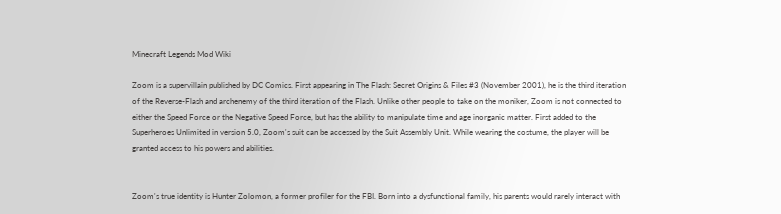Minecraft Legends Mod Wiki

Zoom is a supervillain published by DC Comics. First appearing in The Flash: Secret Origins & Files #3 (November 2001), he is the third iteration of the Reverse-Flash and archenemy of the third iteration of the Flash. Unlike other people to take on the moniker, Zoom is not connected to either the Speed Force or the Negative Speed Force, but has the ability to manipulate time and age inorganic matter. First added to the Superheroes Unlimited in version 5.0, Zoom's suit can be accessed by the Suit Assembly Unit. While wearing the costume, the player will be granted access to his powers and abilities.


Zoom's true identity is Hunter Zolomon, a former profiler for the FBI. Born into a dysfunctional family, his parents would rarely interact with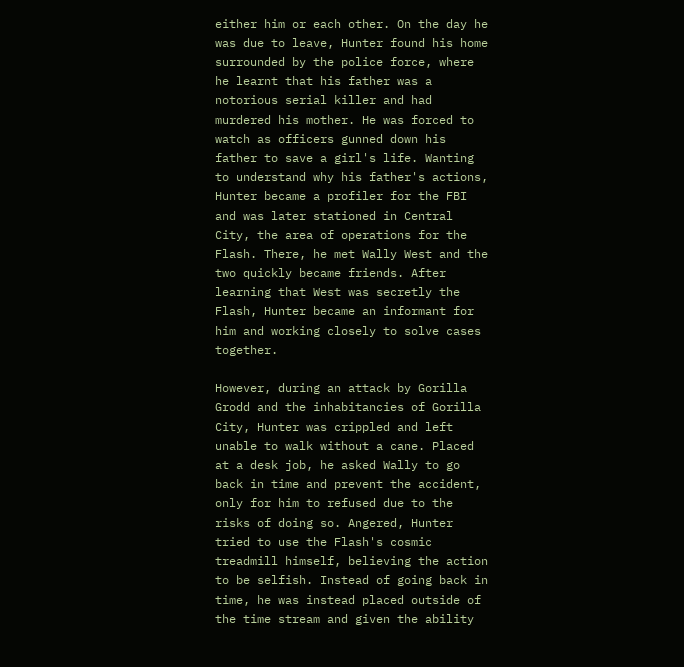either him or each other. On the day he was due to leave, Hunter found his home surrounded by the police force, where he learnt that his father was a notorious serial killer and had murdered his mother. He was forced to watch as officers gunned down his father to save a girl's life. Wanting to understand why his father's actions, Hunter became a profiler for the FBI and was later stationed in Central City, the area of operations for the Flash. There, he met Wally West and the two quickly became friends. After learning that West was secretly the Flash, Hunter became an informant for him and working closely to solve cases together.

However, during an attack by Gorilla Grodd and the inhabitancies of Gorilla City, Hunter was crippled and left unable to walk without a cane. Placed at a desk job, he asked Wally to go back in time and prevent the accident, only for him to refused due to the risks of doing so. Angered, Hunter tried to use the Flash's cosmic treadmill himself, believing the action to be selfish. Instead of going back in time, he was instead placed outside of the time stream and given the ability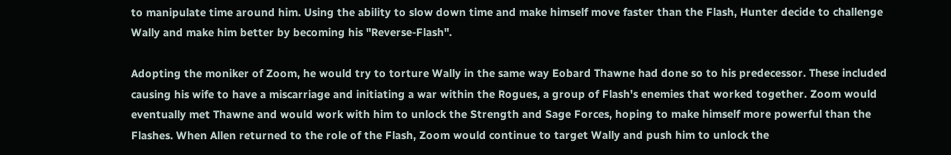to manipulate time around him. Using the ability to slow down time and make himself move faster than the Flash, Hunter decide to challenge Wally and make him better by becoming his "Reverse-Flash".

Adopting the moniker of Zoom, he would try to torture Wally in the same way Eobard Thawne had done so to his predecessor. These included causing his wife to have a miscarriage and initiating a war within the Rogues, a group of Flash's enemies that worked together. Zoom would eventually met Thawne and would work with him to unlock the Strength and Sage Forces, hoping to make himself more powerful than the Flashes. When Allen returned to the role of the Flash, Zoom would continue to target Wally and push him to unlock the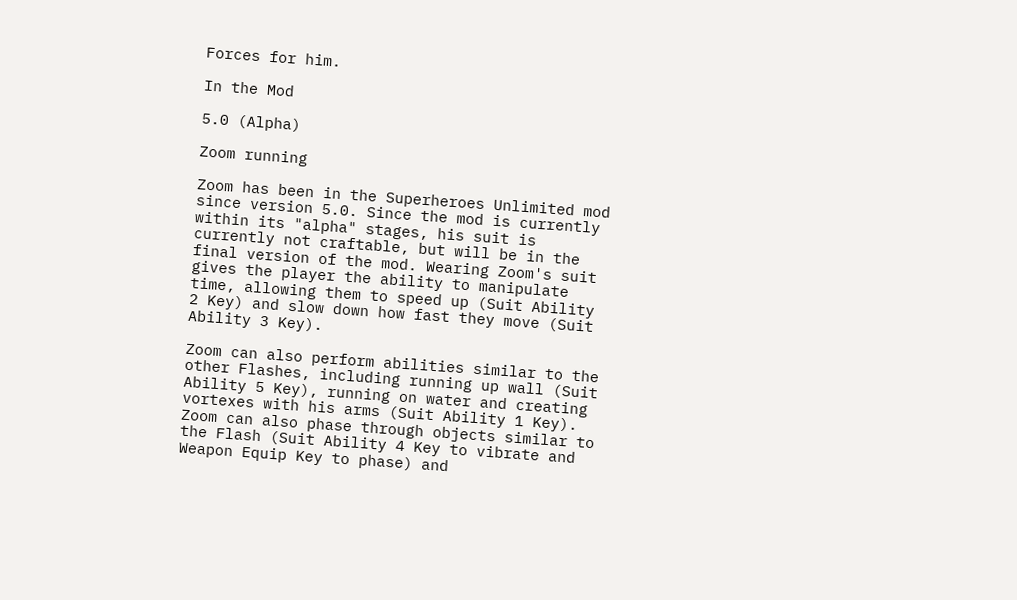Forces for him.

In the Mod

5.0 (Alpha)

Zoom running

Zoom has been in the Superheroes Unlimited mod since version 5.0. Since the mod is currently within its "alpha" stages, his suit is currently not craftable, but will be in the final version of the mod. Wearing Zoom's suit gives the player the ability to manipulate time, allowing them to speed up (Suit Ability 2 Key) and slow down how fast they move (Suit Ability 3 Key).

Zoom can also perform abilities similar to the other Flashes, including running up wall (Suit Ability 5 Key), running on water and creating vortexes with his arms (Suit Ability 1 Key). Zoom can also phase through objects similar to the Flash (Suit Ability 4 Key to vibrate and Weapon Equip Key to phase) and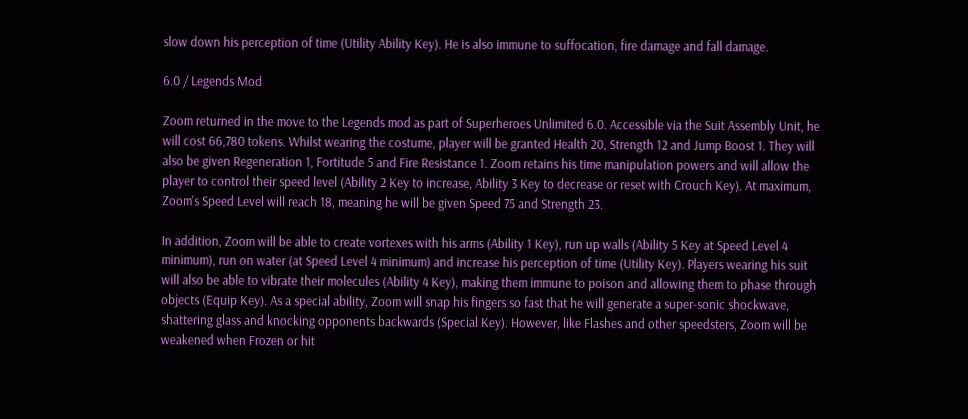slow down his perception of time (Utility Ability Key). He is also immune to suffocation, fire damage and fall damage.

6.0 / Legends Mod

Zoom returned in the move to the Legends mod as part of Superheroes Unlimited 6.0. Accessible via the Suit Assembly Unit, he will cost 66,780 tokens. Whilst wearing the costume, player will be granted Health 20, Strength 12 and Jump Boost 1. They will also be given Regeneration 1, Fortitude 5 and Fire Resistance 1. Zoom retains his time manipulation powers and will allow the player to control their speed level (Ability 2 Key to increase, Ability 3 Key to decrease or reset with Crouch Key). At maximum, Zoom's Speed Level will reach 18, meaning he will be given Speed 75 and Strength 23.

In addition, Zoom will be able to create vortexes with his arms (Ability 1 Key), run up walls (Ability 5 Key at Speed Level 4 minimum), run on water (at Speed Level 4 minimum) and increase his perception of time (Utility Key). Players wearing his suit will also be able to vibrate their molecules (Ability 4 Key), making them immune to poison and allowing them to phase through objects (Equip Key). As a special ability, Zoom will snap his fingers so fast that he will generate a super-sonic shockwave, shattering glass and knocking opponents backwards (Special Key). However, like Flashes and other speedsters, Zoom will be weakened when Frozen or hit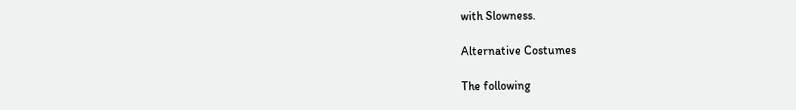with Slowness.

Alternative Costumes

The following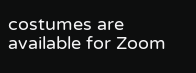costumes are available for Zoom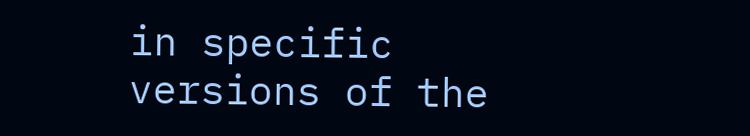in specific versions of the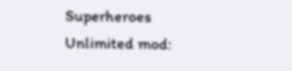Superheroes Unlimited mod: